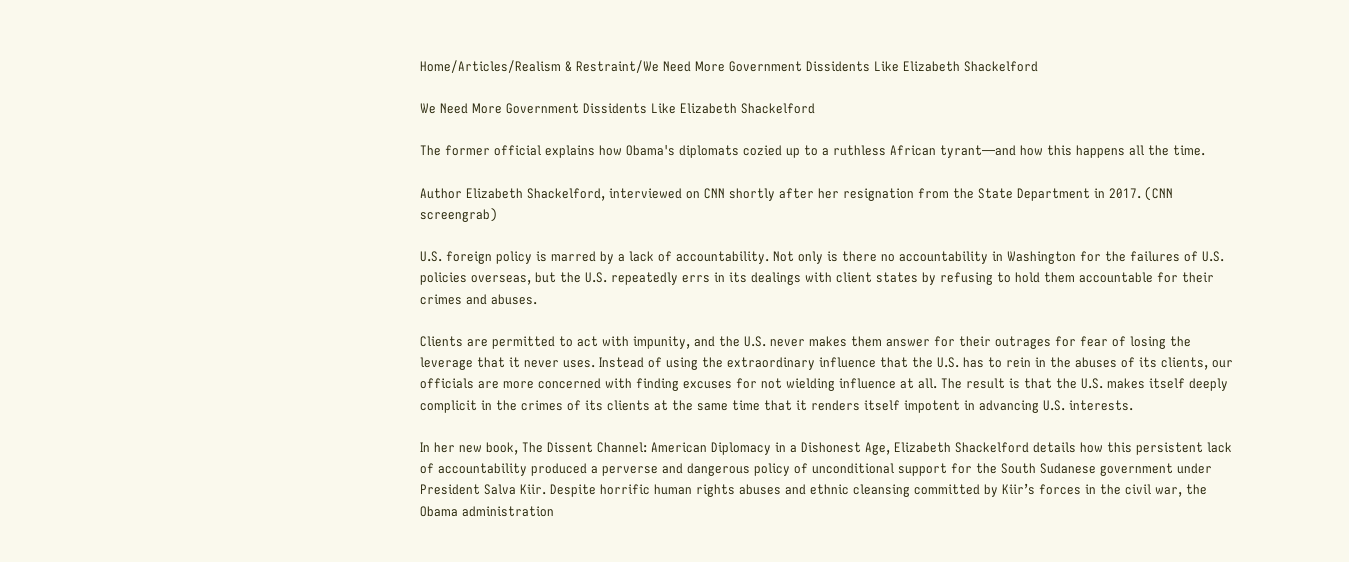Home/Articles/Realism & Restraint/We Need More Government Dissidents Like Elizabeth Shackelford

We Need More Government Dissidents Like Elizabeth Shackelford

The former official explains how Obama's diplomats cozied up to a ruthless African tyrant—and how this happens all the time.

Author Elizabeth Shackelford, interviewed on CNN shortly after her resignation from the State Department in 2017. (CNN screengrab)

U.S. foreign policy is marred by a lack of accountability. Not only is there no accountability in Washington for the failures of U.S. policies overseas, but the U.S. repeatedly errs in its dealings with client states by refusing to hold them accountable for their crimes and abuses.

Clients are permitted to act with impunity, and the U.S. never makes them answer for their outrages for fear of losing the leverage that it never uses. Instead of using the extraordinary influence that the U.S. has to rein in the abuses of its clients, our officials are more concerned with finding excuses for not wielding influence at all. The result is that the U.S. makes itself deeply complicit in the crimes of its clients at the same time that it renders itself impotent in advancing U.S. interests.

In her new book, The Dissent Channel: American Diplomacy in a Dishonest Age, Elizabeth Shackelford details how this persistent lack of accountability produced a perverse and dangerous policy of unconditional support for the South Sudanese government under President Salva Kiir. Despite horrific human rights abuses and ethnic cleansing committed by Kiir’s forces in the civil war, the Obama administration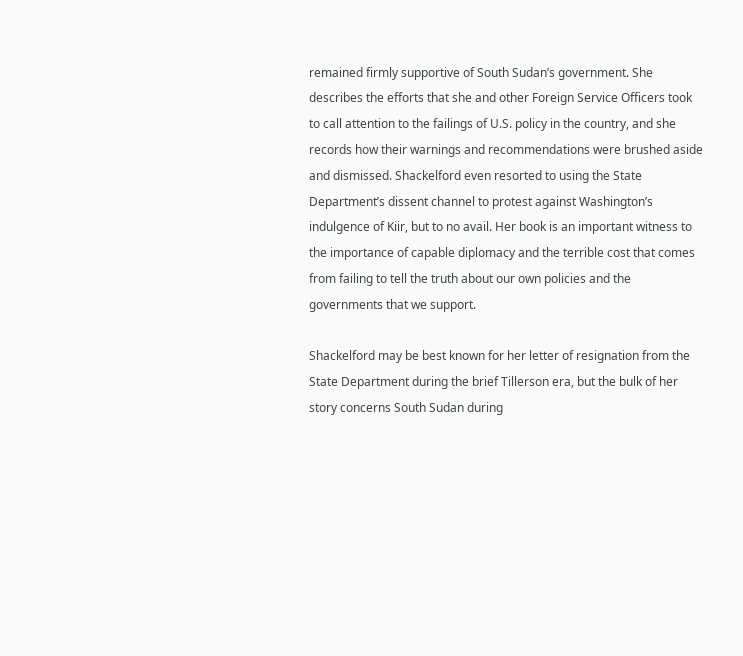remained firmly supportive of South Sudan’s government. She describes the efforts that she and other Foreign Service Officers took to call attention to the failings of U.S. policy in the country, and she records how their warnings and recommendations were brushed aside and dismissed. Shackelford even resorted to using the State Department’s dissent channel to protest against Washington’s indulgence of Kiir, but to no avail. Her book is an important witness to the importance of capable diplomacy and the terrible cost that comes from failing to tell the truth about our own policies and the governments that we support.

Shackelford may be best known for her letter of resignation from the State Department during the brief Tillerson era, but the bulk of her story concerns South Sudan during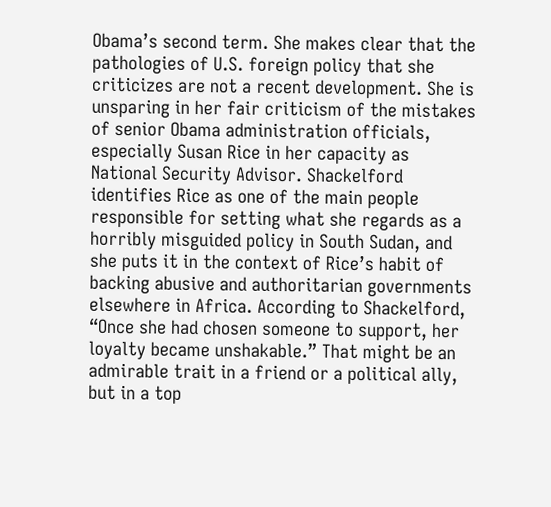Obama’s second term. She makes clear that the pathologies of U.S. foreign policy that she criticizes are not a recent development. She is unsparing in her fair criticism of the mistakes of senior Obama administration officials, especially Susan Rice in her capacity as National Security Advisor. Shackelford identifies Rice as one of the main people responsible for setting what she regards as a horribly misguided policy in South Sudan, and she puts it in the context of Rice’s habit of backing abusive and authoritarian governments elsewhere in Africa. According to Shackelford, “Once she had chosen someone to support, her loyalty became unshakable.” That might be an admirable trait in a friend or a political ally, but in a top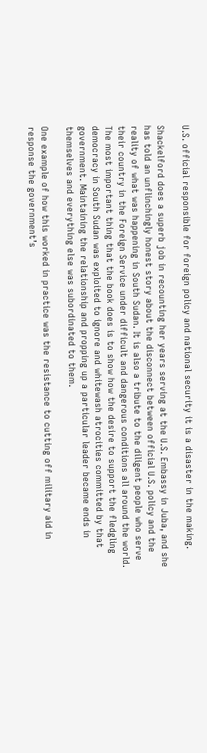U.S. official responsible for foreign policy and national security it is a disaster in the making.

Shackelford does a superb job in recounting her years serving at the U.S. Embassy in Juba, and she has told an unflinchingly honest story about the disconnect between official U.S. policy and the reality of what was happening in South Sudan. It is also a tribute to the diligent people who serve their country in the Foreign Service under difficult and dangerous conditions all around the world. The most important thing that the book does is to show how the desire to support the fledgling democracy in South Sudan was exploited to ignore and whitewash atrocities committed by that government. Maintaining the relationship and propping up a particular leader became ends in themselves and everything else was subordinated to them.

One example of how this worked in practice was the resistance to cutting off military aid in response the government’s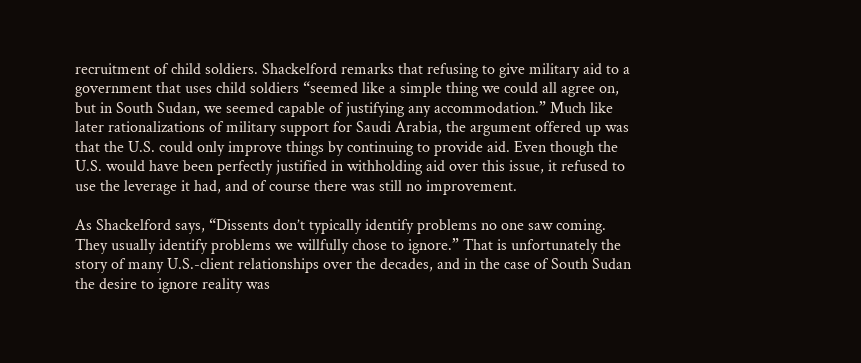recruitment of child soldiers. Shackelford remarks that refusing to give military aid to a government that uses child soldiers “seemed like a simple thing we could all agree on, but in South Sudan, we seemed capable of justifying any accommodation.” Much like later rationalizations of military support for Saudi Arabia, the argument offered up was that the U.S. could only improve things by continuing to provide aid. Even though the U.S. would have been perfectly justified in withholding aid over this issue, it refused to use the leverage it had, and of course there was still no improvement.

As Shackelford says, “Dissents don’t typically identify problems no one saw coming. They usually identify problems we willfully chose to ignore.” That is unfortunately the story of many U.S.-client relationships over the decades, and in the case of South Sudan the desire to ignore reality was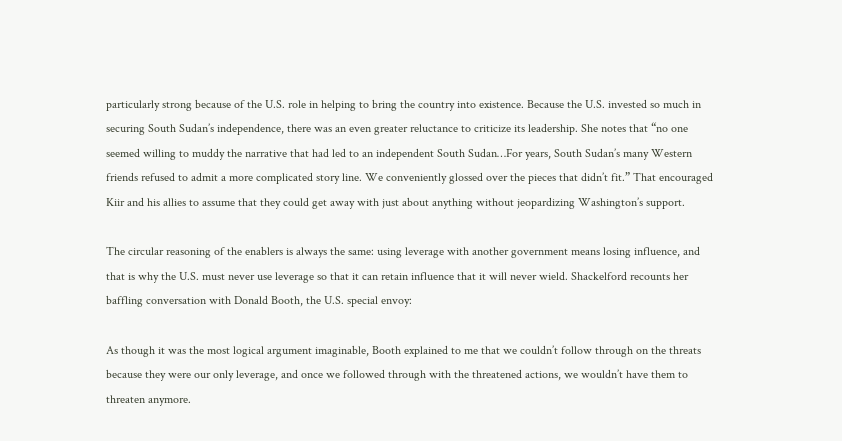particularly strong because of the U.S. role in helping to bring the country into existence. Because the U.S. invested so much in securing South Sudan’s independence, there was an even greater reluctance to criticize its leadership. She notes that “no one seemed willing to muddy the narrative that had led to an independent South Sudan…For years, South Sudan’s many Western friends refused to admit a more complicated story line. We conveniently glossed over the pieces that didn’t fit.” That encouraged Kiir and his allies to assume that they could get away with just about anything without jeopardizing Washington’s support.

The circular reasoning of the enablers is always the same: using leverage with another government means losing influence, and that is why the U.S. must never use leverage so that it can retain influence that it will never wield. Shackelford recounts her baffling conversation with Donald Booth, the U.S. special envoy:

As though it was the most logical argument imaginable, Booth explained to me that we couldn’t follow through on the threats because they were our only leverage, and once we followed through with the threatened actions, we wouldn’t have them to threaten anymore.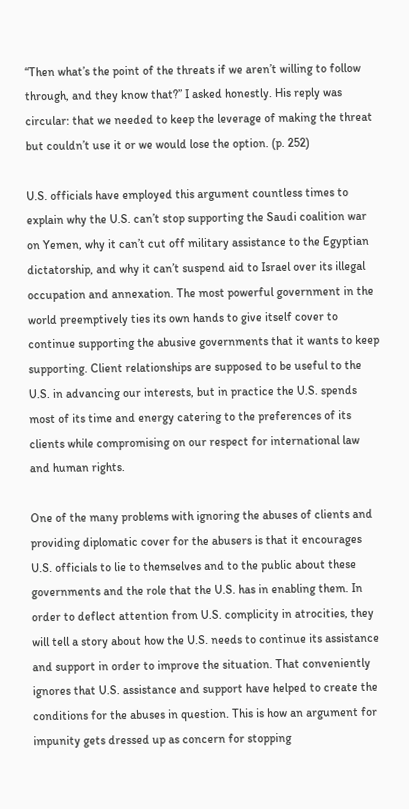“Then what’s the point of the threats if we aren’t willing to follow through, and they know that?” I asked honestly. His reply was circular: that we needed to keep the leverage of making the threat but couldn’t use it or we would lose the option. (p. 252)

U.S. officials have employed this argument countless times to explain why the U.S. can’t stop supporting the Saudi coalition war on Yemen, why it can’t cut off military assistance to the Egyptian dictatorship, and why it can’t suspend aid to Israel over its illegal occupation and annexation. The most powerful government in the world preemptively ties its own hands to give itself cover to continue supporting the abusive governments that it wants to keep supporting. Client relationships are supposed to be useful to the U.S. in advancing our interests, but in practice the U.S. spends most of its time and energy catering to the preferences of its clients while compromising on our respect for international law and human rights.

One of the many problems with ignoring the abuses of clients and providing diplomatic cover for the abusers is that it encourages U.S. officials to lie to themselves and to the public about these governments and the role that the U.S. has in enabling them. In order to deflect attention from U.S. complicity in atrocities, they will tell a story about how the U.S. needs to continue its assistance and support in order to improve the situation. That conveniently ignores that U.S. assistance and support have helped to create the conditions for the abuses in question. This is how an argument for impunity gets dressed up as concern for stopping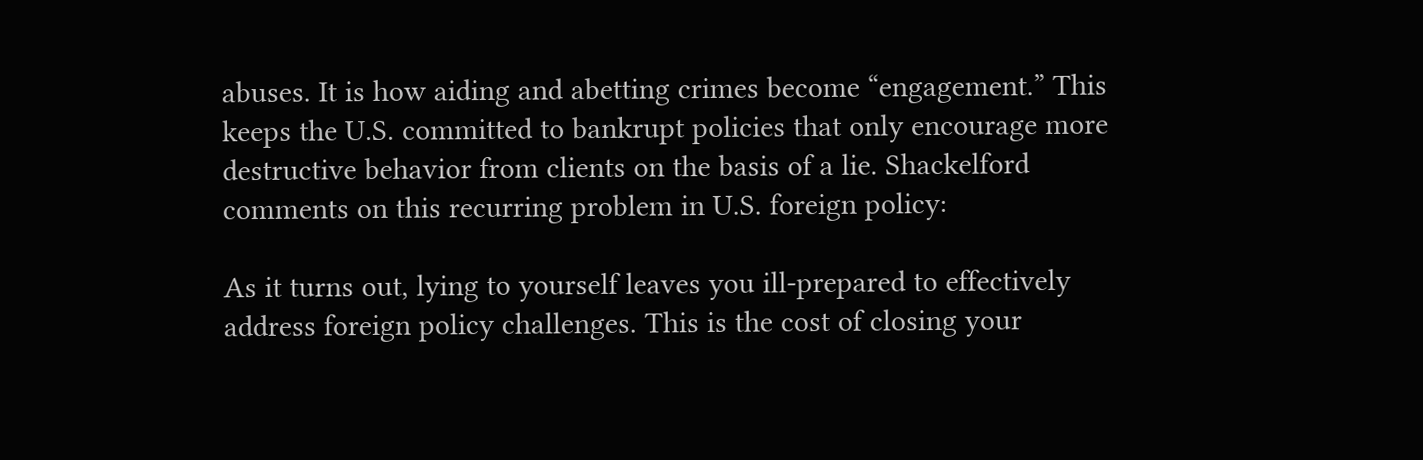abuses. It is how aiding and abetting crimes become “engagement.” This keeps the U.S. committed to bankrupt policies that only encourage more destructive behavior from clients on the basis of a lie. Shackelford comments on this recurring problem in U.S. foreign policy:

As it turns out, lying to yourself leaves you ill-prepared to effectively address foreign policy challenges. This is the cost of closing your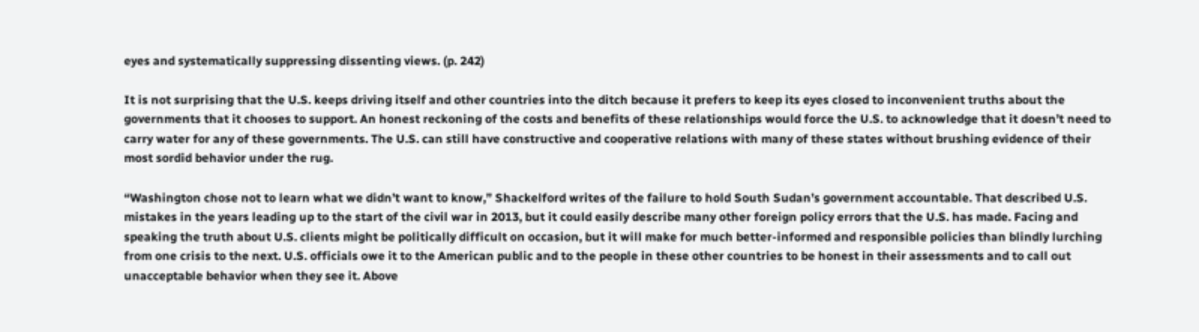eyes and systematically suppressing dissenting views. (p. 242)

It is not surprising that the U.S. keeps driving itself and other countries into the ditch because it prefers to keep its eyes closed to inconvenient truths about the governments that it chooses to support. An honest reckoning of the costs and benefits of these relationships would force the U.S. to acknowledge that it doesn’t need to carry water for any of these governments. The U.S. can still have constructive and cooperative relations with many of these states without brushing evidence of their most sordid behavior under the rug.

“Washington chose not to learn what we didn’t want to know,” Shackelford writes of the failure to hold South Sudan’s government accountable. That described U.S. mistakes in the years leading up to the start of the civil war in 2013, but it could easily describe many other foreign policy errors that the U.S. has made. Facing and speaking the truth about U.S. clients might be politically difficult on occasion, but it will make for much better-informed and responsible policies than blindly lurching from one crisis to the next. U.S. officials owe it to the American public and to the people in these other countries to be honest in their assessments and to call out unacceptable behavior when they see it. Above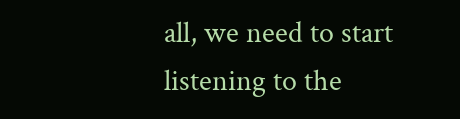all, we need to start listening to the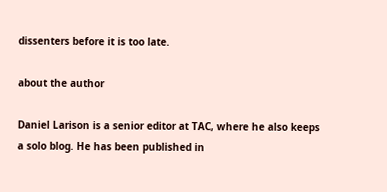dissenters before it is too late.

about the author

Daniel Larison is a senior editor at TAC, where he also keeps a solo blog. He has been published in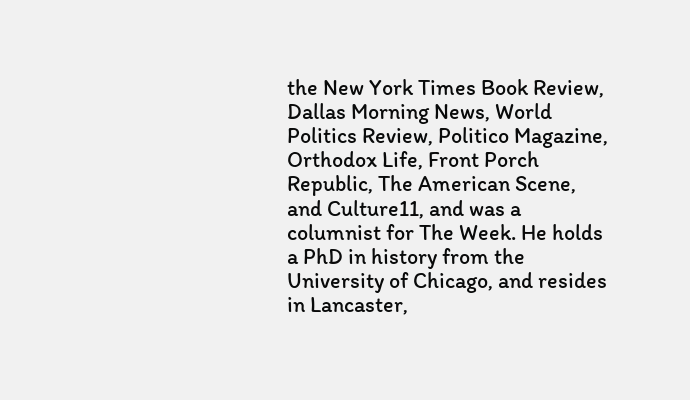the New York Times Book Review, Dallas Morning News, World Politics Review, Politico Magazine, Orthodox Life, Front Porch Republic, The American Scene, and Culture11, and was a columnist for The Week. He holds a PhD in history from the University of Chicago, and resides in Lancaster,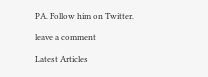PA. Follow him on Twitter.

leave a comment

Latest Articles